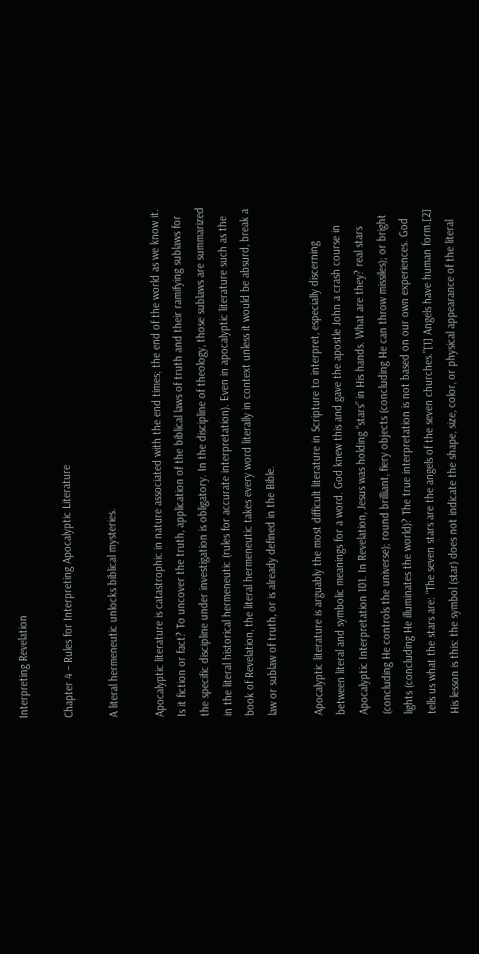Interpreting Revelation

Chapter 4 – Rules for Interpreting Apocalyptic Literature

A literal hermeneutic unlocks biblical mysteries.

Apocalyptic literature is catastrophic in nature associated with the end times; the end of the world as we know it. Is it fiction or fact? To uncover the truth, application of the biblical laws of truth and their ramifying sublaws for the specific discipline under investigation is obligatory. In the discipline of theology, those sublaws are summarized in the literal historical hermeneutic (rules for accurate interpretation). Even in apocalyptic literature such as the book of Revelation, the literal hermeneutic takes every word literally in context unless it would be absurd, break a law or sublaw of truth, or is already defined in the Bible.

Apocalyptic literature is arguably the most difficult literature in Scripture to interpret, especially discerning between literal and symbolic meanings for a word. God knew this and gave the apostle John a crash course in Apocalyptic Interpretation 101. In Revelation, Jesus was holding “stars” in His hands. What are they? real stars (concluding He controls the universe); round brilliant, fiery objects (concluding He can throw missiles); or bright lights (concluding He illuminates the world)? The true interpretation is not based on our own experiences. God tells us what the stars are: “The seven stars are the angels of the seven churches.”[1] Angels have human form.[2] His lesson is this: the symbol (star) does not indicate the shape, size, color, or physical appearance of the literal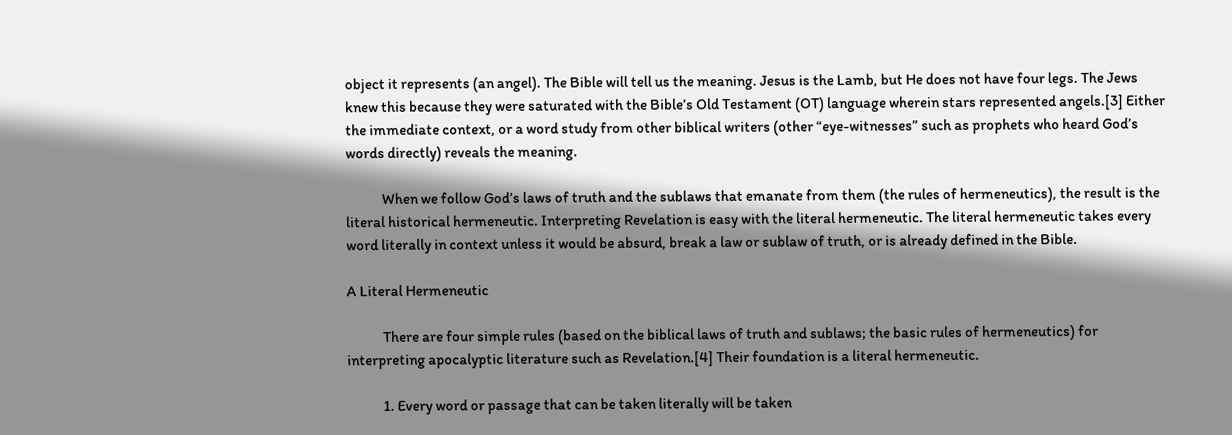object it represents (an angel). The Bible will tell us the meaning. Jesus is the Lamb, but He does not have four legs. The Jews knew this because they were saturated with the Bible’s Old Testament (OT) language wherein stars represented angels.[3] Either the immediate context, or a word study from other biblical writers (other “eye-witnesses” such as prophets who heard God’s words directly) reveals the meaning.

            When we follow God’s laws of truth and the sublaws that emanate from them (the rules of hermeneutics), the result is the literal historical hermeneutic. Interpreting Revelation is easy with the literal hermeneutic. The literal hermeneutic takes every word literally in context unless it would be absurd, break a law or sublaw of truth, or is already defined in the Bible.

A Literal Hermeneutic

            There are four simple rules (based on the biblical laws of truth and sublaws; the basic rules of hermeneutics) for interpreting apocalyptic literature such as Revelation.[4] Their foundation is a literal hermeneutic.

            1. Every word or passage that can be taken literally will be taken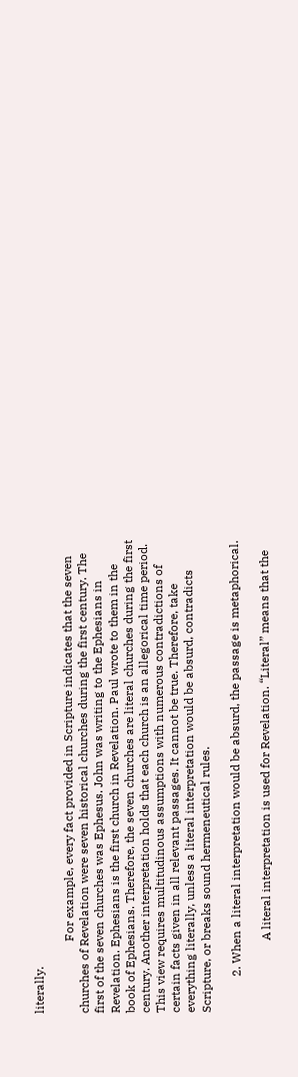literally.

                        For example, every fact provided in Scripture indicates that the seven churches of Revelation were seven historical churches during the first century. The first of the seven churches was Ephesus. John was writing to the Ephesians in Revelation. Ephesians is the first church in Revelation. Paul wrote to them in the book of Ephesians. Therefore, the seven churches are literal churches during the first century. Another interpretation holds that each church is an allegorical time period. This view requires multitudinous assumptions with numerous contradictions of certain facts given in all relevant passages. It cannot be true. Therefore, take everything literally, unless a literal interpretation would be absurd, contradicts Scripture, or breaks sound hermeneutical rules.

            2. When a literal interpretation would be absurd, the passage is metaphorical.

                        A literal interpretation is used for Revelation. “Literal” means that the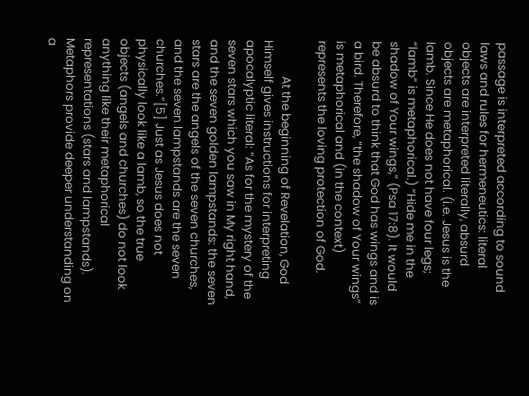passage is interpreted according to sound laws and rules for hermeneutics: literal objects are interpreted literally, absurd objects are metaphorical. (i.e. Jesus is the lamb. Since He does not have four legs; “lamb” is metaphorical.) “Hide me in the shadow of Your wings,” (Psa 17:8). It would be absurd to think that God has wings and is a bird. Therefore, “the shadow of Your wings” is metaphorical and (in the context) represents the loving protection of God.

            At the beginning of Revelation, God Himself gives instructions for interpreting apocalyptic literal: “As for the mystery of the seven stars which you saw in My right hand, and the seven golden lampstands: the seven stars are the angels of the seven churches, and the seven lampstands are the seven churches.”[5] Just as Jesus does not physically look like a lamb, so the true objects (angels and churches) do not look anything like their metaphorical representations (stars and lampstands). Metaphors provide deeper understanding on a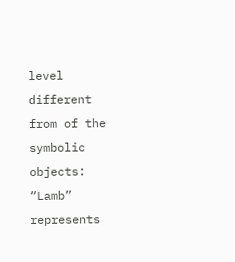level different from of the symbolic objects: “Lamb” represents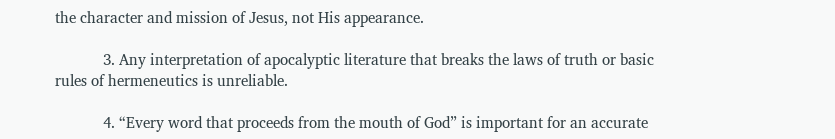the character and mission of Jesus, not His appearance.

            3. Any interpretation of apocalyptic literature that breaks the laws of truth or basic rules of hermeneutics is unreliable.

            4. “Every word that proceeds from the mouth of God” is important for an accurate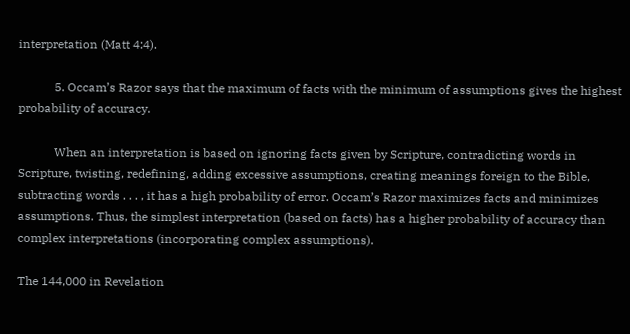interpretation (Matt 4:4).

            5. Occam’s Razor says that the maximum of facts with the minimum of assumptions gives the highest probability of accuracy.

            When an interpretation is based on ignoring facts given by Scripture, contradicting words in Scripture, twisting, redefining, adding excessive assumptions, creating meanings foreign to the Bible, subtracting words . . . , it has a high probability of error. Occam’s Razor maximizes facts and minimizes assumptions. Thus, the simplest interpretation (based on facts) has a higher probability of accuracy than complex interpretations (incorporating complex assumptions).

The 144,000 in Revelation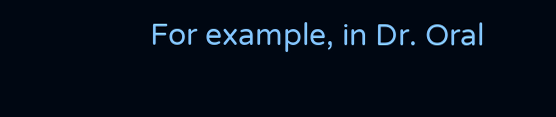For example, in Dr. Oral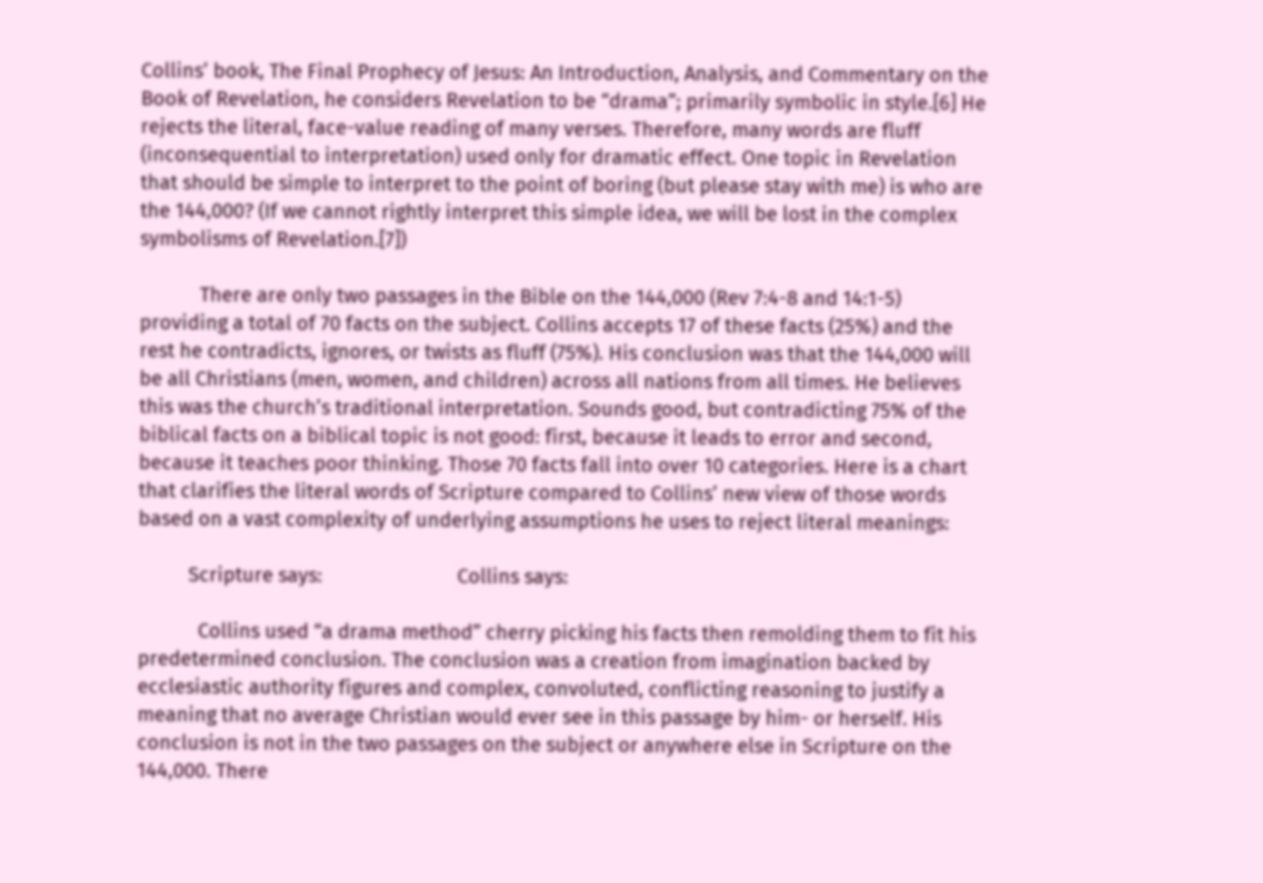Collins’ book, The Final Prophecy of Jesus: An Introduction, Analysis, and Commentary on the Book of Revelation, he considers Revelation to be “drama”; primarily symbolic in style.[6] He rejects the literal, face-value reading of many verses. Therefore, many words are fluff (inconsequential to interpretation) used only for dramatic effect. One topic in Revelation that should be simple to interpret to the point of boring (but please stay with me) is who are the 144,000? (If we cannot rightly interpret this simple idea, we will be lost in the complex symbolisms of Revelation.[7])

            There are only two passages in the Bible on the 144,000 (Rev 7:4-8 and 14:1-5) providing a total of 70 facts on the subject. Collins accepts 17 of these facts (25%) and the rest he contradicts, ignores, or twists as fluff (75%). His conclusion was that the 144,000 will be all Christians (men, women, and children) across all nations from all times. He believes this was the church’s traditional interpretation. Sounds good, but contradicting 75% of the biblical facts on a biblical topic is not good: first, because it leads to error and second, because it teaches poor thinking. Those 70 facts fall into over 10 categories. Here is a chart that clarifies the literal words of Scripture compared to Collins’ new view of those words based on a vast complexity of underlying assumptions he uses to reject literal meanings:

          Scripture says:                           Collins says:

            Collins used “a drama method” cherry picking his facts then remolding them to fit his predetermined conclusion. The conclusion was a creation from imagination backed by ecclesiastic authority figures and complex, convoluted, conflicting reasoning to justify a meaning that no average Christian would ever see in this passage by him- or herself. His conclusion is not in the two passages on the subject or anywhere else in Scripture on the 144,000. There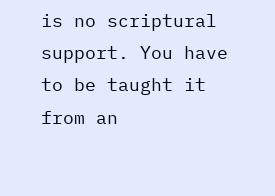is no scriptural support. You have to be taught it from an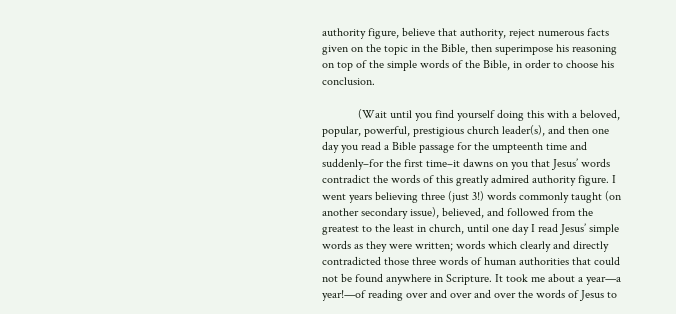authority figure, believe that authority, reject numerous facts given on the topic in the Bible, then superimpose his reasoning on top of the simple words of the Bible, in order to choose his conclusion.

            (Wait until you find yourself doing this with a beloved, popular, powerful, prestigious church leader(s), and then one day you read a Bible passage for the umpteenth time and suddenly–for the first time–it dawns on you that Jesus’ words contradict the words of this greatly admired authority figure. I went years believing three (just 3!) words commonly taught (on another secondary issue), believed, and followed from the greatest to the least in church, until one day I read Jesus’ simple words as they were written; words which clearly and directly contradicted those three words of human authorities that could not be found anywhere in Scripture. It took me about a year—a year!—of reading over and over and over the words of Jesus to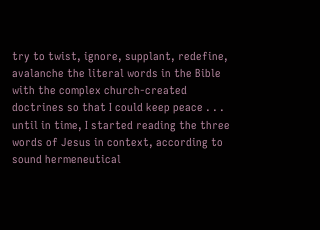try to twist, ignore, supplant, redefine, avalanche the literal words in the Bible with the complex church-created doctrines so that I could keep peace . . . until in time, I started reading the three words of Jesus in context, according to sound hermeneutical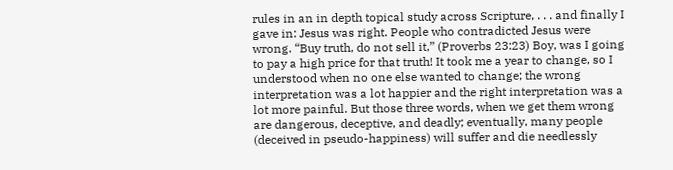rules in an in depth topical study across Scripture, . . . and finally I gave in: Jesus was right. People who contradicted Jesus were wrong. “Buy truth, do not sell it,” (Proverbs 23:23) Boy, was I going to pay a high price for that truth! It took me a year to change, so I understood when no one else wanted to change; the wrong interpretation was a lot happier and the right interpretation was a lot more painful. But those three words, when we get them wrong are dangerous, deceptive, and deadly; eventually, many people (deceived in pseudo-happiness) will suffer and die needlessly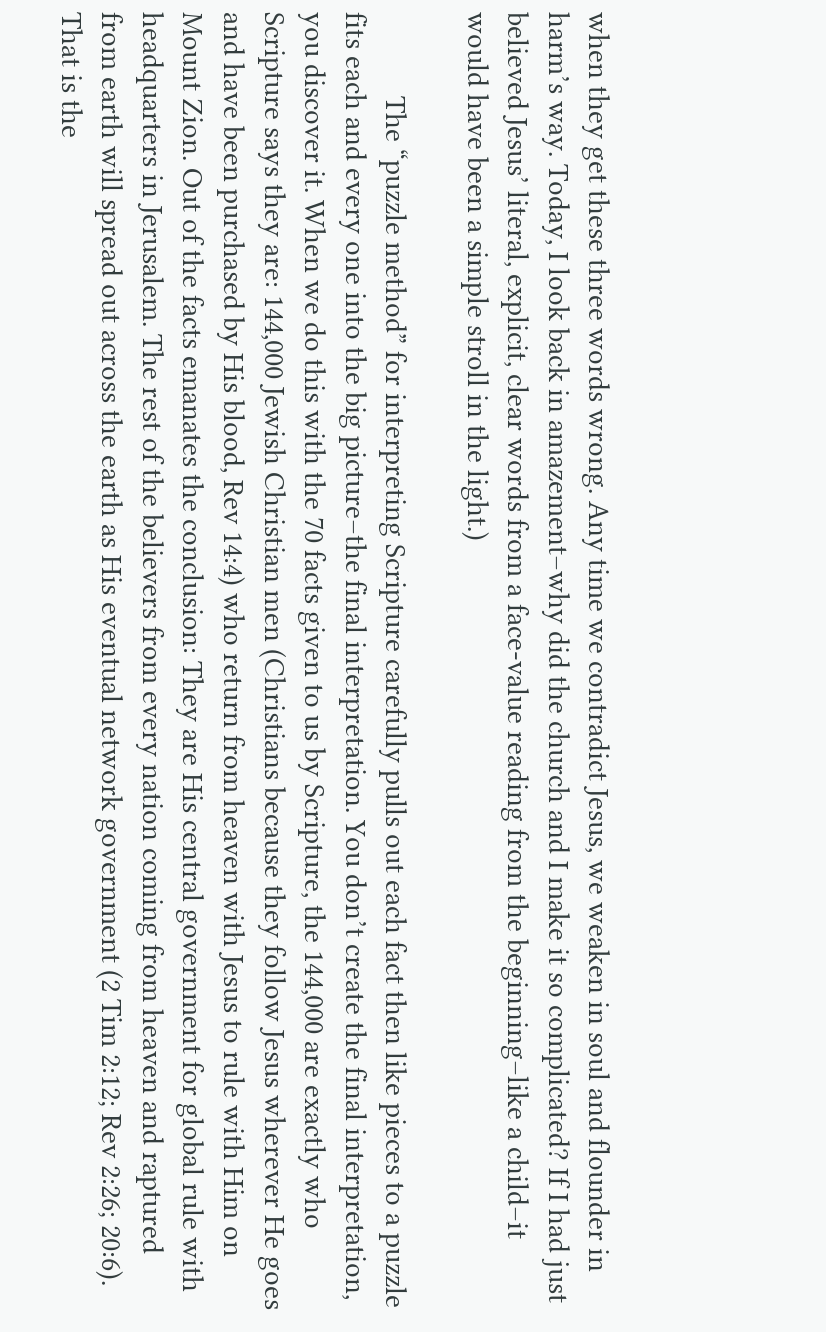when they get these three words wrong. Any time we contradict Jesus, we weaken in soul and flounder in harm’s way. Today, I look back in amazement–why did the church and I make it so complicated? If I had just believed Jesus’ literal, explicit, clear words from a face-value reading from the beginning–like a child–it would have been a simple stroll in the light.)

            The “puzzle method” for interpreting Scripture carefully pulls out each fact then like pieces to a puzzle fits each and every one into the big picture–the final interpretation. You don’t create the final interpretation, you discover it. When we do this with the 70 facts given to us by Scripture, the 144,000 are exactly who Scripture says they are: 144,000 Jewish Christian men (Christians because they follow Jesus wherever He goes and have been purchased by His blood, Rev 14:4) who return from heaven with Jesus to rule with Him on Mount Zion. Out of the facts emanates the conclusion: They are His central government for global rule with headquarters in Jerusalem. The rest of the believers from every nation coming from heaven and raptured from earth will spread out across the earth as His eventual network government (2 Tim 2:12; Rev 2:26; 20:6). That is the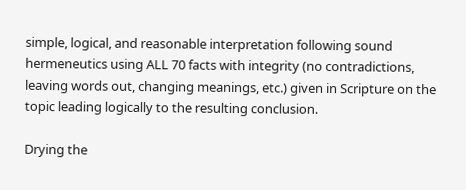simple, logical, and reasonable interpretation following sound hermeneutics using ALL 70 facts with integrity (no contradictions, leaving words out, changing meanings, etc.) given in Scripture on the topic leading logically to the resulting conclusion.

Drying the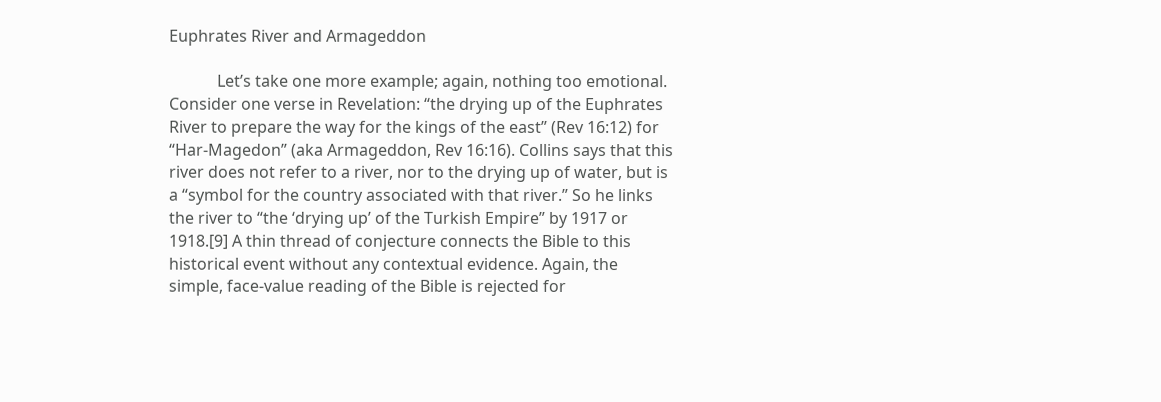Euphrates River and Armageddon

            Let’s take one more example; again, nothing too emotional. Consider one verse in Revelation: “the drying up of the Euphrates River to prepare the way for the kings of the east” (Rev 16:12) for “Har-Magedon” (aka Armageddon, Rev 16:16). Collins says that this river does not refer to a river, nor to the drying up of water, but is a “symbol for the country associated with that river.” So he links the river to “the ‘drying up’ of the Turkish Empire” by 1917 or 1918.[9] A thin thread of conjecture connects the Bible to this historical event without any contextual evidence. Again, the simple, face-value reading of the Bible is rejected for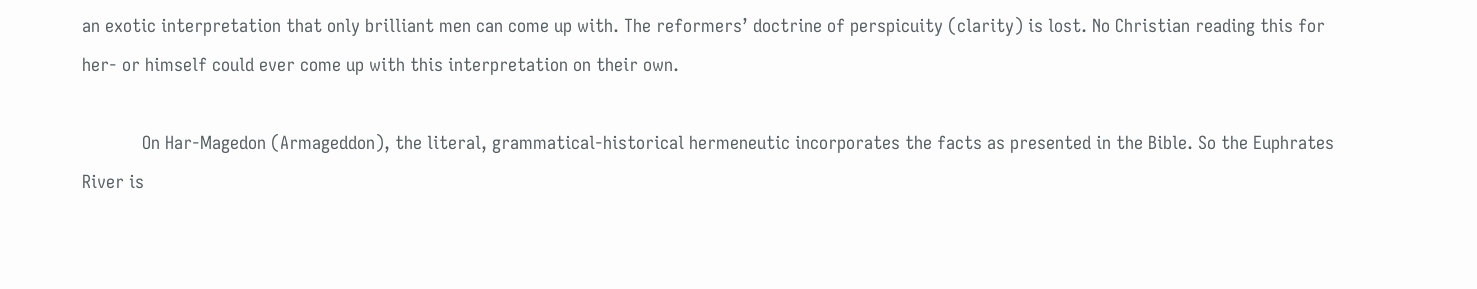an exotic interpretation that only brilliant men can come up with. The reformers’ doctrine of perspicuity (clarity) is lost. No Christian reading this for her- or himself could ever come up with this interpretation on their own.

            On Har-Magedon (Armageddon), the literal, grammatical-historical hermeneutic incorporates the facts as presented in the Bible. So the Euphrates River is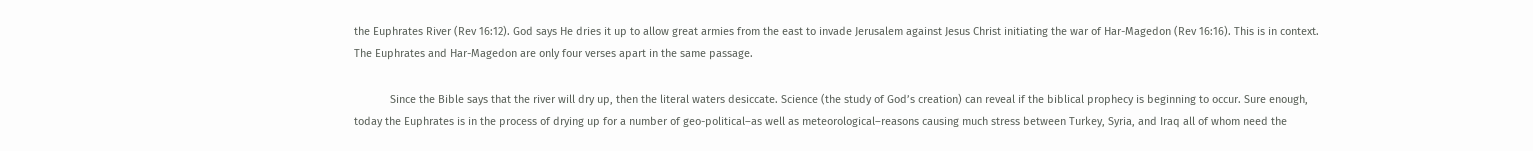the Euphrates River (Rev 16:12). God says He dries it up to allow great armies from the east to invade Jerusalem against Jesus Christ initiating the war of Har-Magedon (Rev 16:16). This is in context. The Euphrates and Har-Magedon are only four verses apart in the same passage.

            Since the Bible says that the river will dry up, then the literal waters desiccate. Science (the study of God’s creation) can reveal if the biblical prophecy is beginning to occur. Sure enough, today the Euphrates is in the process of drying up for a number of geo-political–as well as meteorological–reasons causing much stress between Turkey, Syria, and Iraq all of whom need the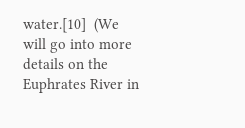water.[10]  (We will go into more details on the Euphrates River in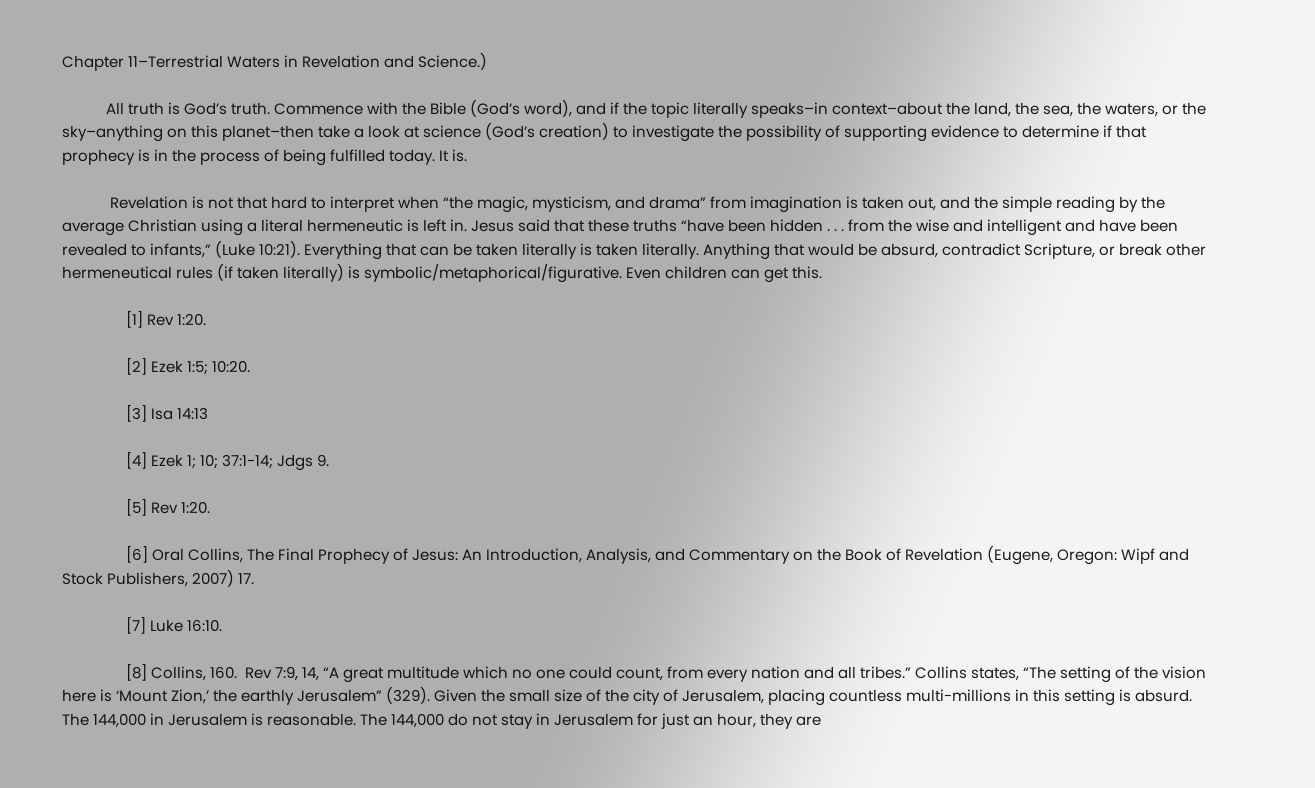Chapter 11–Terrestrial Waters in Revelation and Science.)

           All truth is God’s truth. Commence with the Bible (God’s word), and if the topic literally speaks–in context–about the land, the sea, the waters, or the sky–anything on this planet–then take a look at science (God’s creation) to investigate the possibility of supporting evidence to determine if that prophecy is in the process of being fulfilled today. It is.

            Revelation is not that hard to interpret when “the magic, mysticism, and drama” from imagination is taken out, and the simple reading by the average Christian using a literal hermeneutic is left in. Jesus said that these truths “have been hidden . . . from the wise and intelligent and have been revealed to infants,” (Luke 10:21). Everything that can be taken literally is taken literally. Anything that would be absurd, contradict Scripture, or break other hermeneutical rules (if taken literally) is symbolic/metaphorical/figurative. Even children can get this.

                [1] Rev 1:20.

                [2] Ezek 1:5; 10:20.

                [3] Isa 14:13

                [4] Ezek 1; 10; 37:1-14; Jdgs 9.

                [5] Rev 1:20.

                [6] Oral Collins, The Final Prophecy of Jesus: An Introduction, Analysis, and Commentary on the Book of Revelation (Eugene, Oregon: Wipf and Stock Publishers, 2007) 17.

                [7] Luke 16:10.

                [8] Collins, 160.  Rev 7:9, 14, “A great multitude which no one could count, from every nation and all tribes.” Collins states, “The setting of the vision here is ‘Mount Zion,’ the earthly Jerusalem” (329). Given the small size of the city of Jerusalem, placing countless multi-millions in this setting is absurd. The 144,000 in Jerusalem is reasonable. The 144,000 do not stay in Jerusalem for just an hour, they are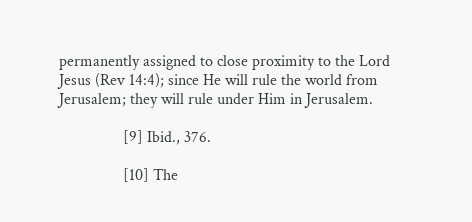permanently assigned to close proximity to the Lord Jesus (Rev 14:4); since He will rule the world from Jerusalem; they will rule under Him in Jerusalem.

                [9] Ibid., 376.

                [10] The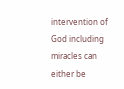intervention of God including miracles can either be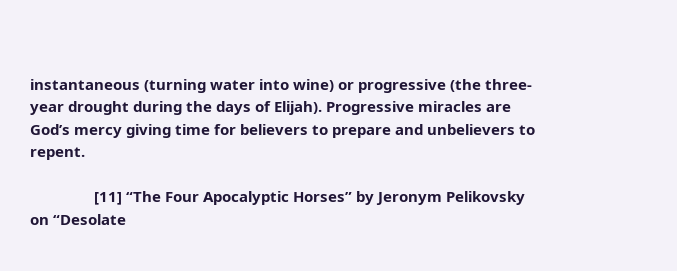instantaneous (turning water into wine) or progressive (the three-year drought during the days of Elijah). Progressive miracles are God’s mercy giving time for believers to prepare and unbelievers to repent.

                [11] “The Four Apocalyptic Horses” by Jeronym Pelikovsky on “Desolate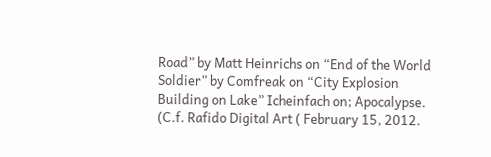Road” by Matt Heinrichs on “End of the World Soldier” by Comfreak on “City Explosion Building on Lake” Icheinfach on; Apocalypse. (C.f. Rafido Digital Art ( February 15, 2012.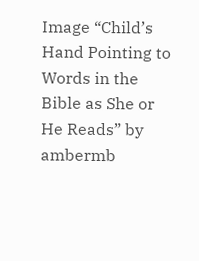Image “Child’s Hand Pointing to Words in the Bible as She or He Reads” by ambermb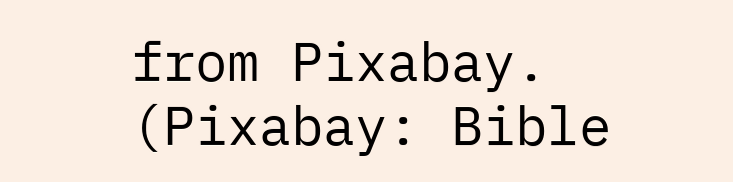from Pixabay. (Pixabay: Bible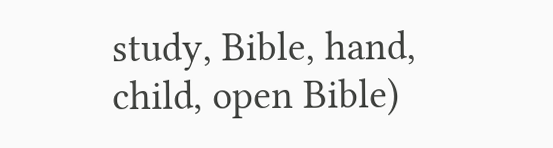study, Bible, hand, child, open Bible)